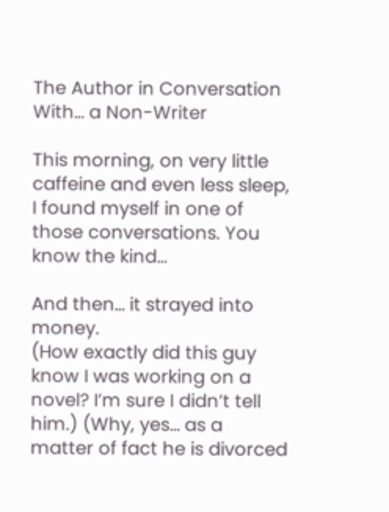The Author in Conversation With… a Non-Writer

This morning, on very little caffeine and even less sleep, I found myself in one of those conversations. You know the kind…

And then… it strayed into money.
(How exactly did this guy know I was working on a novel? I’m sure I didn’t tell him.) (Why, yes… as a matter of fact he is divorced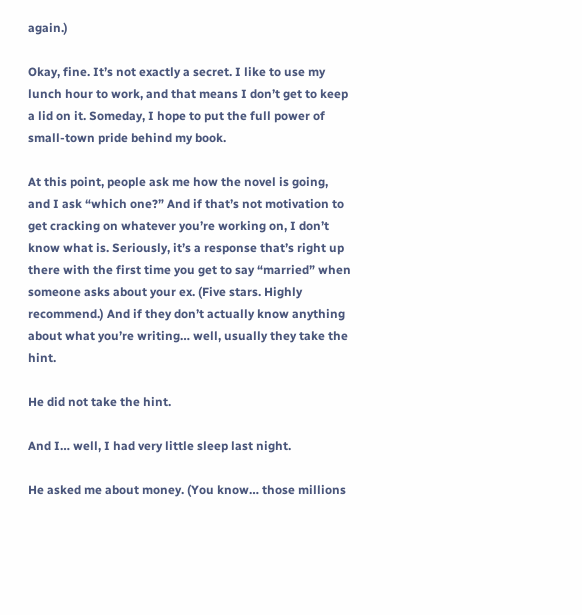again.)

Okay, fine. It’s not exactly a secret. I like to use my lunch hour to work, and that means I don’t get to keep a lid on it. Someday, I hope to put the full power of small-town pride behind my book.

At this point, people ask me how the novel is going, and I ask “which one?” And if that’s not motivation to get cracking on whatever you’re working on, I don’t know what is. Seriously, it’s a response that’s right up there with the first time you get to say “married” when someone asks about your ex. (Five stars. Highly recommend.) And if they don’t actually know anything about what you’re writing… well, usually they take the hint.

He did not take the hint.

And I… well, I had very little sleep last night.

He asked me about money. (You know… those millions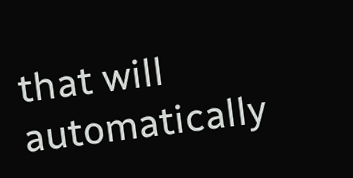that will automatically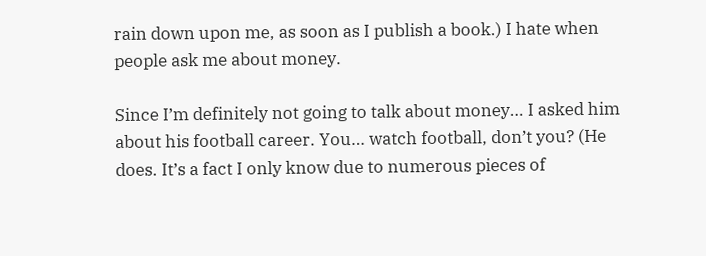rain down upon me, as soon as I publish a book.) I hate when people ask me about money.

Since I’m definitely not going to talk about money… I asked him about his football career. You… watch football, don’t you? (He does. It’s a fact I only know due to numerous pieces of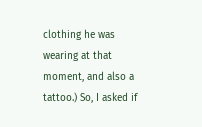clothing he was wearing at that moment, and also a tattoo.) So, I asked if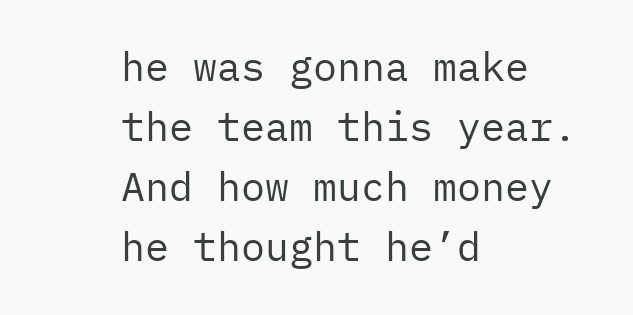he was gonna make the team this year. And how much money he thought he’d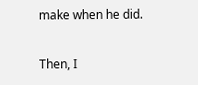make when he did.

Then, I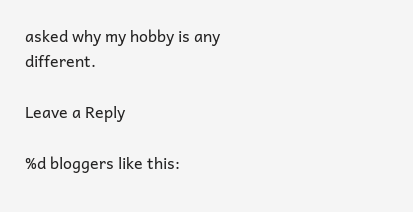asked why my hobby is any different.

Leave a Reply

%d bloggers like this: